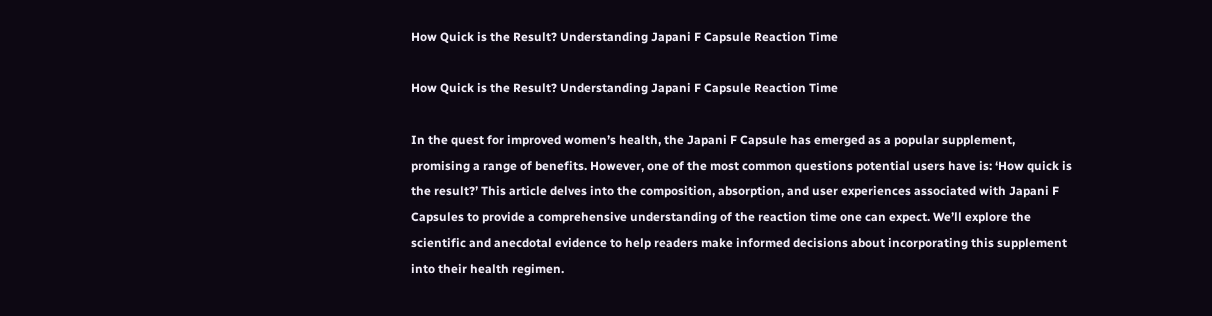How Quick is the Result? Understanding Japani F Capsule Reaction Time

How Quick is the Result? Understanding Japani F Capsule Reaction Time

In the quest for improved women’s health, the Japani F Capsule has emerged as a popular supplement, promising a range of benefits. However, one of the most common questions potential users have is: ‘How quick is the result?’ This article delves into the composition, absorption, and user experiences associated with Japani F Capsules to provide a comprehensive understanding of the reaction time one can expect. We’ll explore the scientific and anecdotal evidence to help readers make informed decisions about incorporating this supplement into their health regimen.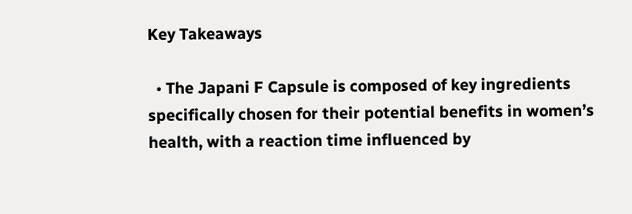Key Takeaways

  • The Japani F Capsule is composed of key ingredients specifically chosen for their potential benefits in women’s health, with a reaction time influenced by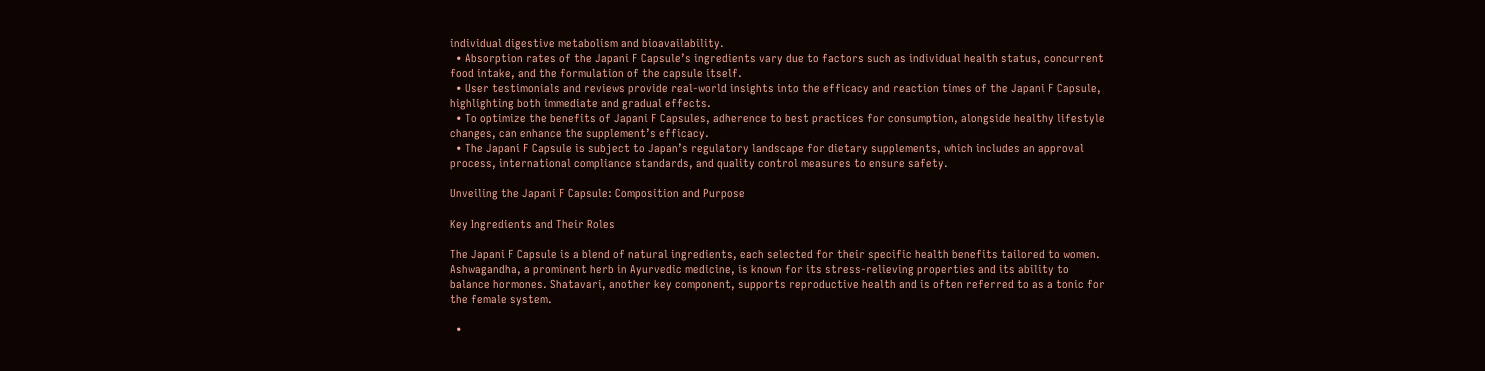individual digestive metabolism and bioavailability.
  • Absorption rates of the Japani F Capsule’s ingredients vary due to factors such as individual health status, concurrent food intake, and the formulation of the capsule itself.
  • User testimonials and reviews provide real-world insights into the efficacy and reaction times of the Japani F Capsule, highlighting both immediate and gradual effects.
  • To optimize the benefits of Japani F Capsules, adherence to best practices for consumption, alongside healthy lifestyle changes, can enhance the supplement’s efficacy.
  • The Japani F Capsule is subject to Japan’s regulatory landscape for dietary supplements, which includes an approval process, international compliance standards, and quality control measures to ensure safety.

Unveiling the Japani F Capsule: Composition and Purpose

Key Ingredients and Their Roles

The Japani F Capsule is a blend of natural ingredients, each selected for their specific health benefits tailored to women. Ashwagandha, a prominent herb in Ayurvedic medicine, is known for its stress-relieving properties and its ability to balance hormones. Shatavari, another key component, supports reproductive health and is often referred to as a tonic for the female system.

  •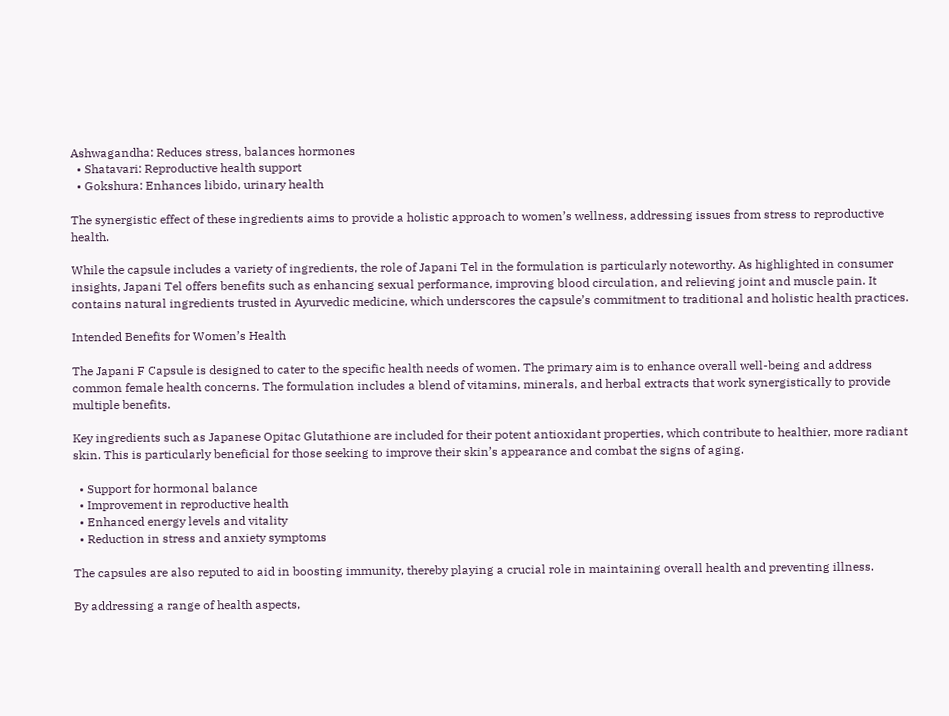Ashwagandha: Reduces stress, balances hormones
  • Shatavari: Reproductive health support
  • Gokshura: Enhances libido, urinary health

The synergistic effect of these ingredients aims to provide a holistic approach to women’s wellness, addressing issues from stress to reproductive health.

While the capsule includes a variety of ingredients, the role of Japani Tel in the formulation is particularly noteworthy. As highlighted in consumer insights, Japani Tel offers benefits such as enhancing sexual performance, improving blood circulation, and relieving joint and muscle pain. It contains natural ingredients trusted in Ayurvedic medicine, which underscores the capsule’s commitment to traditional and holistic health practices.

Intended Benefits for Women’s Health

The Japani F Capsule is designed to cater to the specific health needs of women. The primary aim is to enhance overall well-being and address common female health concerns. The formulation includes a blend of vitamins, minerals, and herbal extracts that work synergistically to provide multiple benefits.

Key ingredients such as Japanese Opitac Glutathione are included for their potent antioxidant properties, which contribute to healthier, more radiant skin. This is particularly beneficial for those seeking to improve their skin’s appearance and combat the signs of aging.

  • Support for hormonal balance
  • Improvement in reproductive health
  • Enhanced energy levels and vitality
  • Reduction in stress and anxiety symptoms

The capsules are also reputed to aid in boosting immunity, thereby playing a crucial role in maintaining overall health and preventing illness.

By addressing a range of health aspects,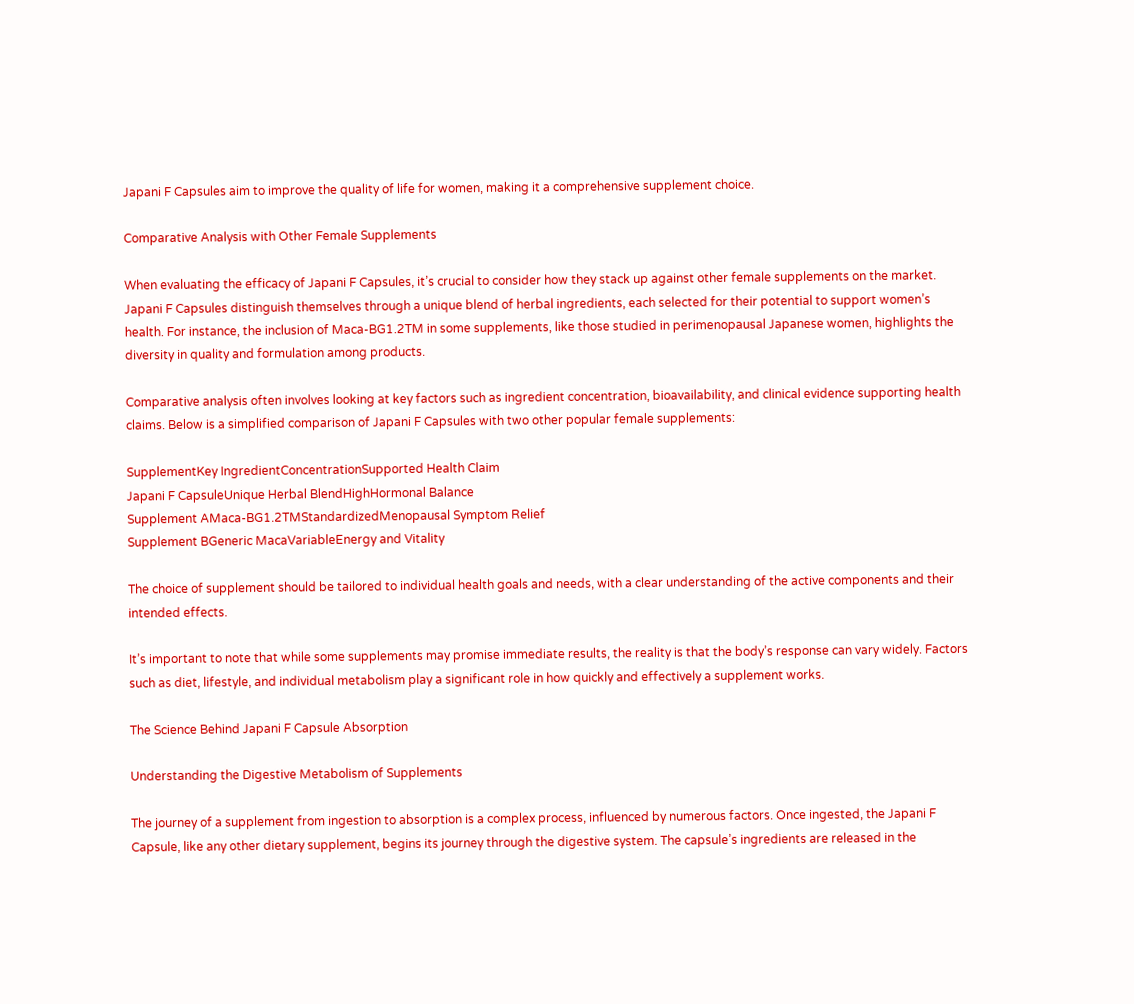Japani F Capsules aim to improve the quality of life for women, making it a comprehensive supplement choice.

Comparative Analysis with Other Female Supplements

When evaluating the efficacy of Japani F Capsules, it’s crucial to consider how they stack up against other female supplements on the market. Japani F Capsules distinguish themselves through a unique blend of herbal ingredients, each selected for their potential to support women’s health. For instance, the inclusion of Maca-BG1.2TM in some supplements, like those studied in perimenopausal Japanese women, highlights the diversity in quality and formulation among products.

Comparative analysis often involves looking at key factors such as ingredient concentration, bioavailability, and clinical evidence supporting health claims. Below is a simplified comparison of Japani F Capsules with two other popular female supplements:

SupplementKey IngredientConcentrationSupported Health Claim
Japani F CapsuleUnique Herbal BlendHighHormonal Balance
Supplement AMaca-BG1.2TMStandardizedMenopausal Symptom Relief
Supplement BGeneric MacaVariableEnergy and Vitality

The choice of supplement should be tailored to individual health goals and needs, with a clear understanding of the active components and their intended effects.

It’s important to note that while some supplements may promise immediate results, the reality is that the body’s response can vary widely. Factors such as diet, lifestyle, and individual metabolism play a significant role in how quickly and effectively a supplement works.

The Science Behind Japani F Capsule Absorption

Understanding the Digestive Metabolism of Supplements

The journey of a supplement from ingestion to absorption is a complex process, influenced by numerous factors. Once ingested, the Japani F Capsule, like any other dietary supplement, begins its journey through the digestive system. The capsule’s ingredients are released in the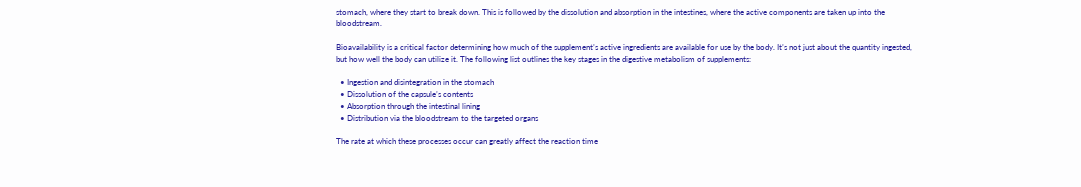stomach, where they start to break down. This is followed by the dissolution and absorption in the intestines, where the active components are taken up into the bloodstream.

Bioavailability is a critical factor determining how much of the supplement’s active ingredients are available for use by the body. It’s not just about the quantity ingested, but how well the body can utilize it. The following list outlines the key stages in the digestive metabolism of supplements:

  • Ingestion and disintegration in the stomach
  • Dissolution of the capsule’s contents
  • Absorption through the intestinal lining
  • Distribution via the bloodstream to the targeted organs

The rate at which these processes occur can greatly affect the reaction time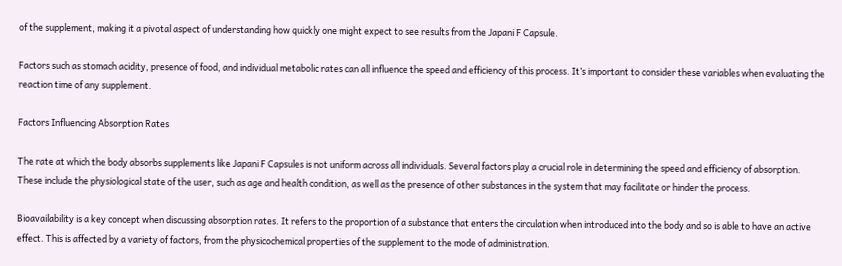of the supplement, making it a pivotal aspect of understanding how quickly one might expect to see results from the Japani F Capsule.

Factors such as stomach acidity, presence of food, and individual metabolic rates can all influence the speed and efficiency of this process. It’s important to consider these variables when evaluating the reaction time of any supplement.

Factors Influencing Absorption Rates

The rate at which the body absorbs supplements like Japani F Capsules is not uniform across all individuals. Several factors play a crucial role in determining the speed and efficiency of absorption. These include the physiological state of the user, such as age and health condition, as well as the presence of other substances in the system that may facilitate or hinder the process.

Bioavailability is a key concept when discussing absorption rates. It refers to the proportion of a substance that enters the circulation when introduced into the body and so is able to have an active effect. This is affected by a variety of factors, from the physicochemical properties of the supplement to the mode of administration.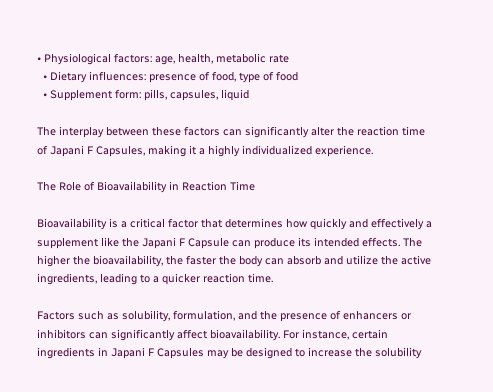• Physiological factors: age, health, metabolic rate
  • Dietary influences: presence of food, type of food
  • Supplement form: pills, capsules, liquid

The interplay between these factors can significantly alter the reaction time of Japani F Capsules, making it a highly individualized experience.

The Role of Bioavailability in Reaction Time

Bioavailability is a critical factor that determines how quickly and effectively a supplement like the Japani F Capsule can produce its intended effects. The higher the bioavailability, the faster the body can absorb and utilize the active ingredients, leading to a quicker reaction time.

Factors such as solubility, formulation, and the presence of enhancers or inhibitors can significantly affect bioavailability. For instance, certain ingredients in Japani F Capsules may be designed to increase the solubility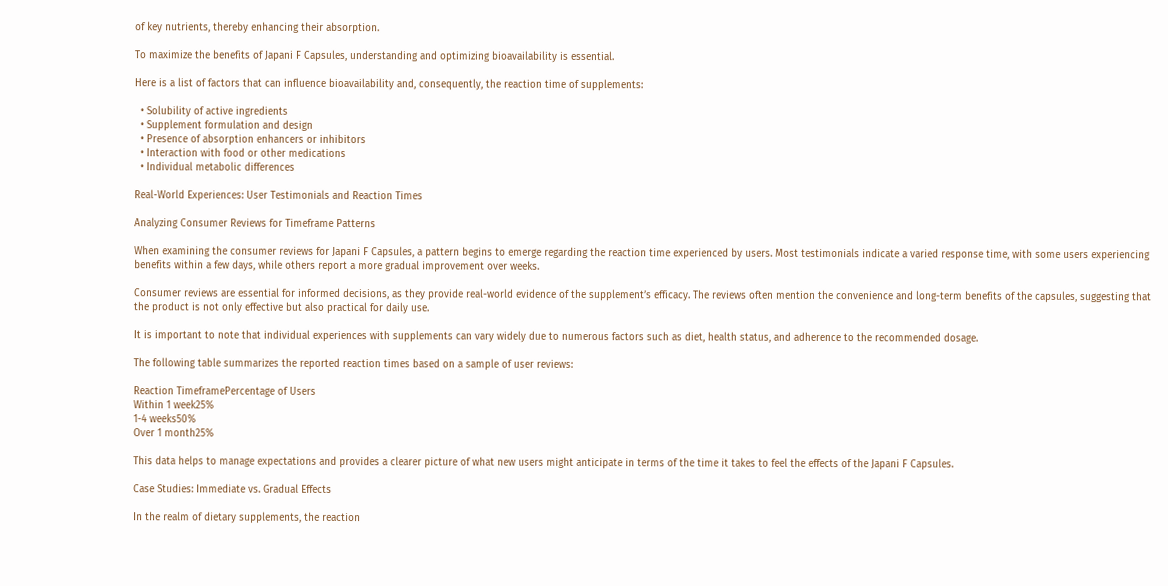of key nutrients, thereby enhancing their absorption.

To maximize the benefits of Japani F Capsules, understanding and optimizing bioavailability is essential.

Here is a list of factors that can influence bioavailability and, consequently, the reaction time of supplements:

  • Solubility of active ingredients
  • Supplement formulation and design
  • Presence of absorption enhancers or inhibitors
  • Interaction with food or other medications
  • Individual metabolic differences

Real-World Experiences: User Testimonials and Reaction Times

Analyzing Consumer Reviews for Timeframe Patterns

When examining the consumer reviews for Japani F Capsules, a pattern begins to emerge regarding the reaction time experienced by users. Most testimonials indicate a varied response time, with some users experiencing benefits within a few days, while others report a more gradual improvement over weeks.

Consumer reviews are essential for informed decisions, as they provide real-world evidence of the supplement’s efficacy. The reviews often mention the convenience and long-term benefits of the capsules, suggesting that the product is not only effective but also practical for daily use.

It is important to note that individual experiences with supplements can vary widely due to numerous factors such as diet, health status, and adherence to the recommended dosage.

The following table summarizes the reported reaction times based on a sample of user reviews:

Reaction TimeframePercentage of Users
Within 1 week25%
1-4 weeks50%
Over 1 month25%

This data helps to manage expectations and provides a clearer picture of what new users might anticipate in terms of the time it takes to feel the effects of the Japani F Capsules.

Case Studies: Immediate vs. Gradual Effects

In the realm of dietary supplements, the reaction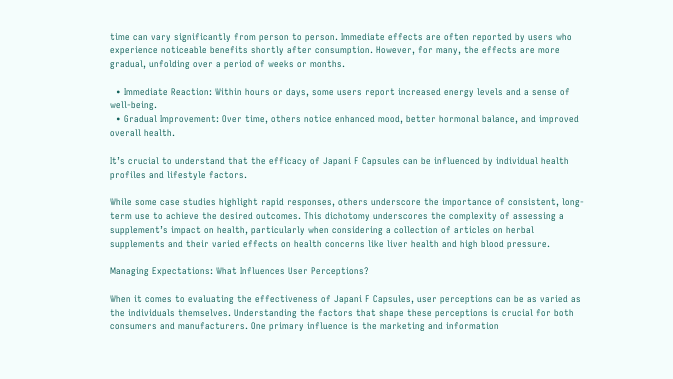time can vary significantly from person to person. Immediate effects are often reported by users who experience noticeable benefits shortly after consumption. However, for many, the effects are more gradual, unfolding over a period of weeks or months.

  • Immediate Reaction: Within hours or days, some users report increased energy levels and a sense of well-being.
  • Gradual Improvement: Over time, others notice enhanced mood, better hormonal balance, and improved overall health.

It’s crucial to understand that the efficacy of Japani F Capsules can be influenced by individual health profiles and lifestyle factors.

While some case studies highlight rapid responses, others underscore the importance of consistent, long-term use to achieve the desired outcomes. This dichotomy underscores the complexity of assessing a supplement’s impact on health, particularly when considering a collection of articles on herbal supplements and their varied effects on health concerns like liver health and high blood pressure.

Managing Expectations: What Influences User Perceptions?

When it comes to evaluating the effectiveness of Japani F Capsules, user perceptions can be as varied as the individuals themselves. Understanding the factors that shape these perceptions is crucial for both consumers and manufacturers. One primary influence is the marketing and information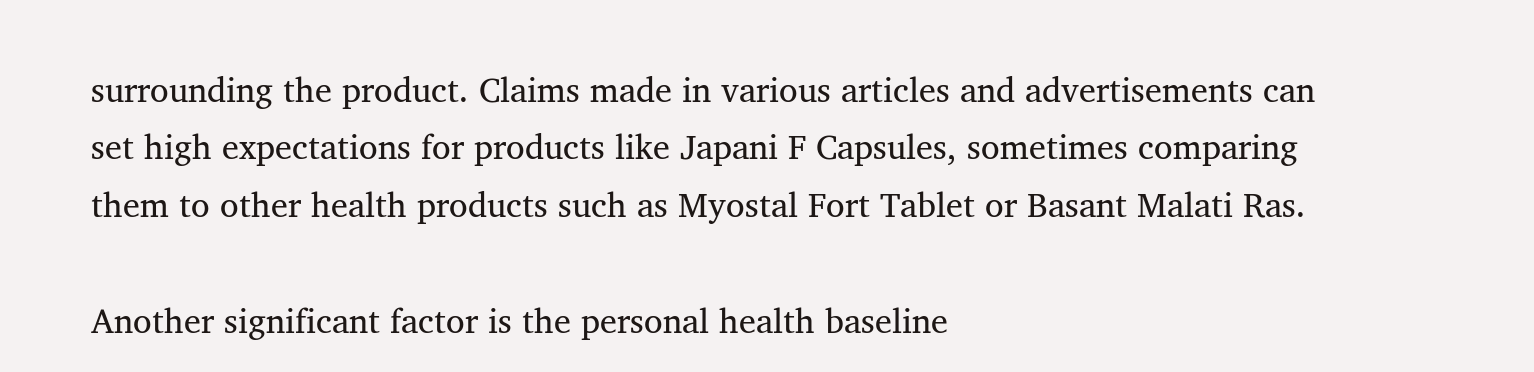surrounding the product. Claims made in various articles and advertisements can set high expectations for products like Japani F Capsules, sometimes comparing them to other health products such as Myostal Fort Tablet or Basant Malati Ras.

Another significant factor is the personal health baseline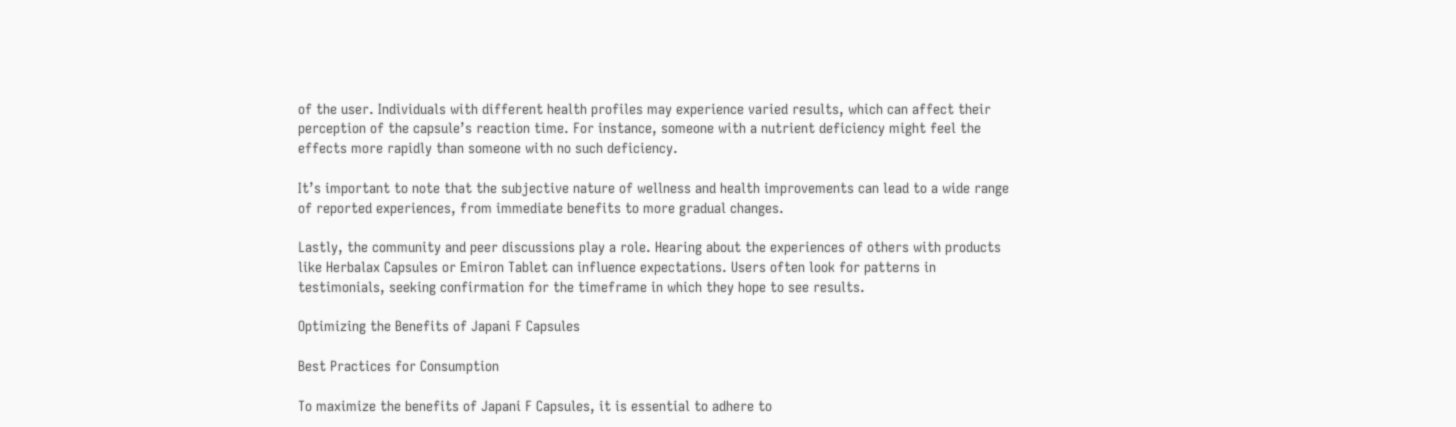of the user. Individuals with different health profiles may experience varied results, which can affect their perception of the capsule’s reaction time. For instance, someone with a nutrient deficiency might feel the effects more rapidly than someone with no such deficiency.

It’s important to note that the subjective nature of wellness and health improvements can lead to a wide range of reported experiences, from immediate benefits to more gradual changes.

Lastly, the community and peer discussions play a role. Hearing about the experiences of others with products like Herbalax Capsules or Emiron Tablet can influence expectations. Users often look for patterns in testimonials, seeking confirmation for the timeframe in which they hope to see results.

Optimizing the Benefits of Japani F Capsules

Best Practices for Consumption

To maximize the benefits of Japani F Capsules, it is essential to adhere to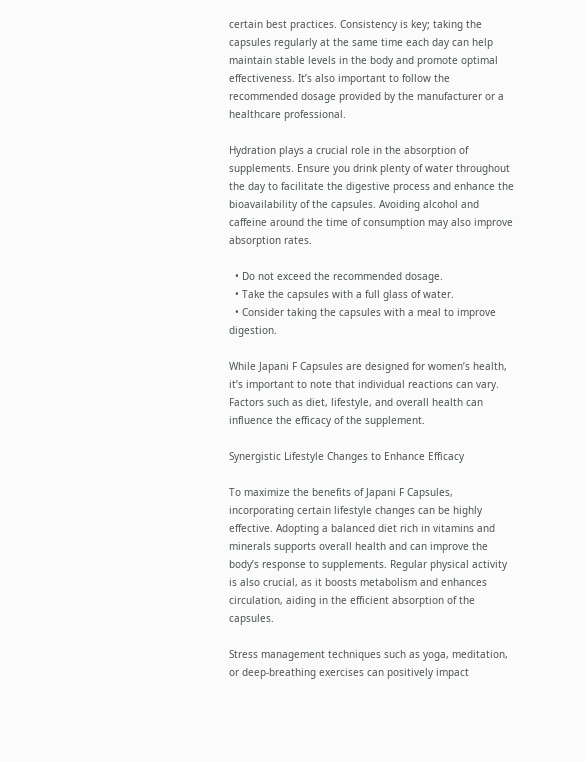certain best practices. Consistency is key; taking the capsules regularly at the same time each day can help maintain stable levels in the body and promote optimal effectiveness. It’s also important to follow the recommended dosage provided by the manufacturer or a healthcare professional.

Hydration plays a crucial role in the absorption of supplements. Ensure you drink plenty of water throughout the day to facilitate the digestive process and enhance the bioavailability of the capsules. Avoiding alcohol and caffeine around the time of consumption may also improve absorption rates.

  • Do not exceed the recommended dosage.
  • Take the capsules with a full glass of water.
  • Consider taking the capsules with a meal to improve digestion.

While Japani F Capsules are designed for women’s health, it’s important to note that individual reactions can vary. Factors such as diet, lifestyle, and overall health can influence the efficacy of the supplement.

Synergistic Lifestyle Changes to Enhance Efficacy

To maximize the benefits of Japani F Capsules, incorporating certain lifestyle changes can be highly effective. Adopting a balanced diet rich in vitamins and minerals supports overall health and can improve the body’s response to supplements. Regular physical activity is also crucial, as it boosts metabolism and enhances circulation, aiding in the efficient absorption of the capsules.

Stress management techniques such as yoga, meditation, or deep-breathing exercises can positively impact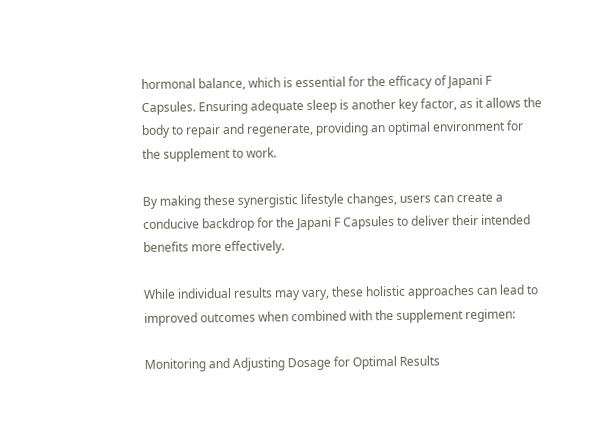hormonal balance, which is essential for the efficacy of Japani F Capsules. Ensuring adequate sleep is another key factor, as it allows the body to repair and regenerate, providing an optimal environment for the supplement to work.

By making these synergistic lifestyle changes, users can create a conducive backdrop for the Japani F Capsules to deliver their intended benefits more effectively.

While individual results may vary, these holistic approaches can lead to improved outcomes when combined with the supplement regimen:

Monitoring and Adjusting Dosage for Optimal Results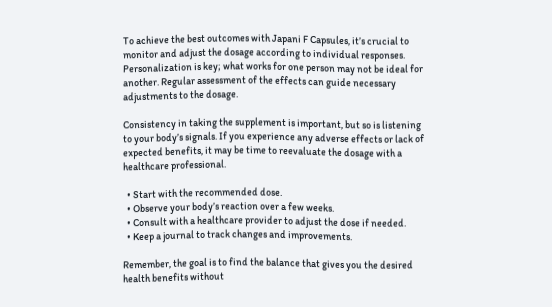To achieve the best outcomes with Japani F Capsules, it’s crucial to monitor and adjust the dosage according to individual responses. Personalization is key; what works for one person may not be ideal for another. Regular assessment of the effects can guide necessary adjustments to the dosage.

Consistency in taking the supplement is important, but so is listening to your body’s signals. If you experience any adverse effects or lack of expected benefits, it may be time to reevaluate the dosage with a healthcare professional.

  • Start with the recommended dose.
  • Observe your body’s reaction over a few weeks.
  • Consult with a healthcare provider to adjust the dose if needed.
  • Keep a journal to track changes and improvements.

Remember, the goal is to find the balance that gives you the desired health benefits without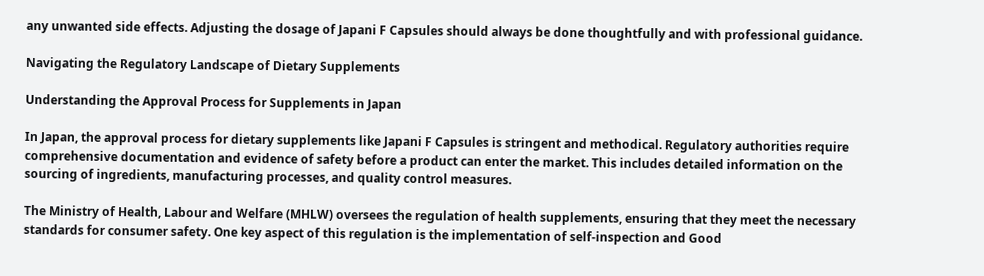any unwanted side effects. Adjusting the dosage of Japani F Capsules should always be done thoughtfully and with professional guidance.

Navigating the Regulatory Landscape of Dietary Supplements

Understanding the Approval Process for Supplements in Japan

In Japan, the approval process for dietary supplements like Japani F Capsules is stringent and methodical. Regulatory authorities require comprehensive documentation and evidence of safety before a product can enter the market. This includes detailed information on the sourcing of ingredients, manufacturing processes, and quality control measures.

The Ministry of Health, Labour and Welfare (MHLW) oversees the regulation of health supplements, ensuring that they meet the necessary standards for consumer safety. One key aspect of this regulation is the implementation of self-inspection and Good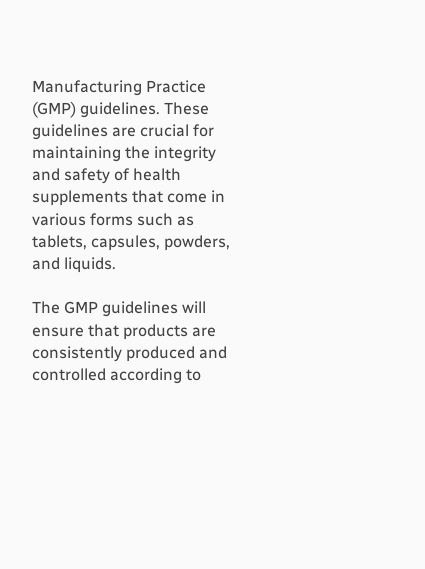Manufacturing Practice (GMP) guidelines. These guidelines are crucial for maintaining the integrity and safety of health supplements that come in various forms such as tablets, capsules, powders, and liquids.

The GMP guidelines will ensure that products are consistently produced and controlled according to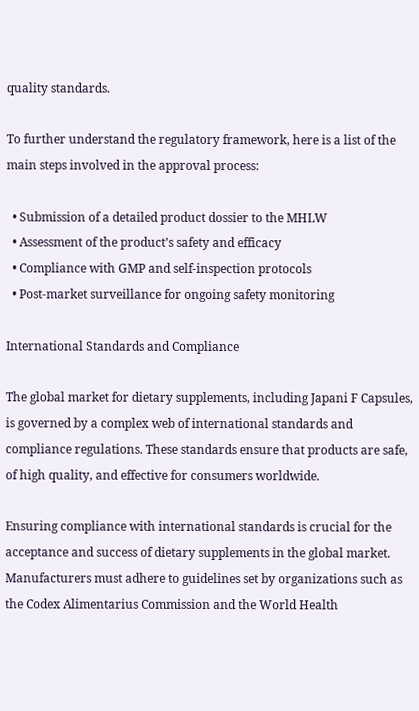quality standards.

To further understand the regulatory framework, here is a list of the main steps involved in the approval process:

  • Submission of a detailed product dossier to the MHLW
  • Assessment of the product’s safety and efficacy
  • Compliance with GMP and self-inspection protocols
  • Post-market surveillance for ongoing safety monitoring

International Standards and Compliance

The global market for dietary supplements, including Japani F Capsules, is governed by a complex web of international standards and compliance regulations. These standards ensure that products are safe, of high quality, and effective for consumers worldwide.

Ensuring compliance with international standards is crucial for the acceptance and success of dietary supplements in the global market. Manufacturers must adhere to guidelines set by organizations such as the Codex Alimentarius Commission and the World Health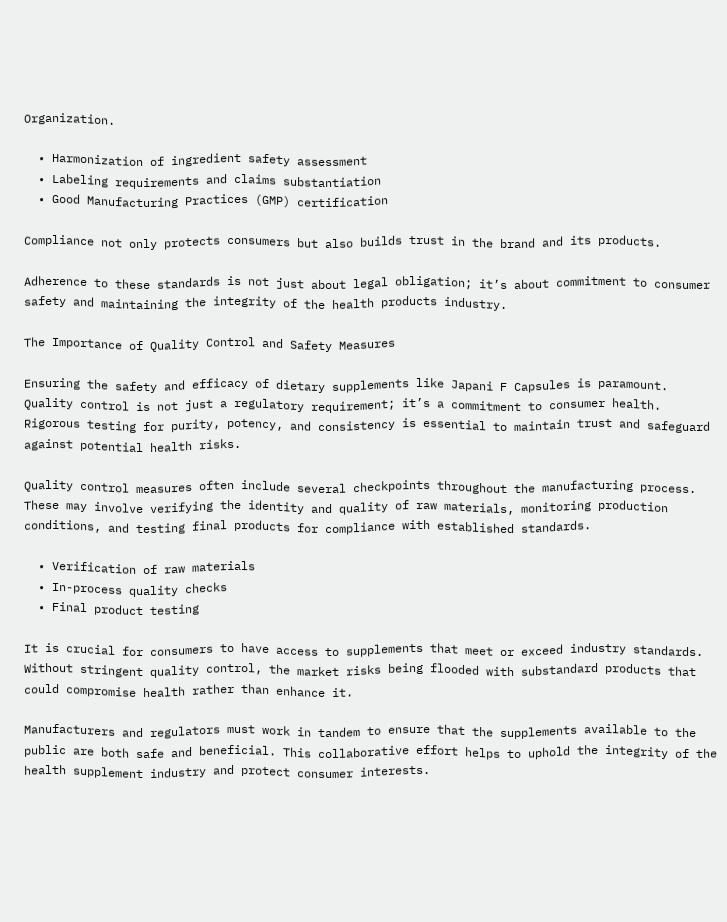Organization.

  • Harmonization of ingredient safety assessment
  • Labeling requirements and claims substantiation
  • Good Manufacturing Practices (GMP) certification

Compliance not only protects consumers but also builds trust in the brand and its products.

Adherence to these standards is not just about legal obligation; it’s about commitment to consumer safety and maintaining the integrity of the health products industry.

The Importance of Quality Control and Safety Measures

Ensuring the safety and efficacy of dietary supplements like Japani F Capsules is paramount. Quality control is not just a regulatory requirement; it’s a commitment to consumer health. Rigorous testing for purity, potency, and consistency is essential to maintain trust and safeguard against potential health risks.

Quality control measures often include several checkpoints throughout the manufacturing process. These may involve verifying the identity and quality of raw materials, monitoring production conditions, and testing final products for compliance with established standards.

  • Verification of raw materials
  • In-process quality checks
  • Final product testing

It is crucial for consumers to have access to supplements that meet or exceed industry standards. Without stringent quality control, the market risks being flooded with substandard products that could compromise health rather than enhance it.

Manufacturers and regulators must work in tandem to ensure that the supplements available to the public are both safe and beneficial. This collaborative effort helps to uphold the integrity of the health supplement industry and protect consumer interests.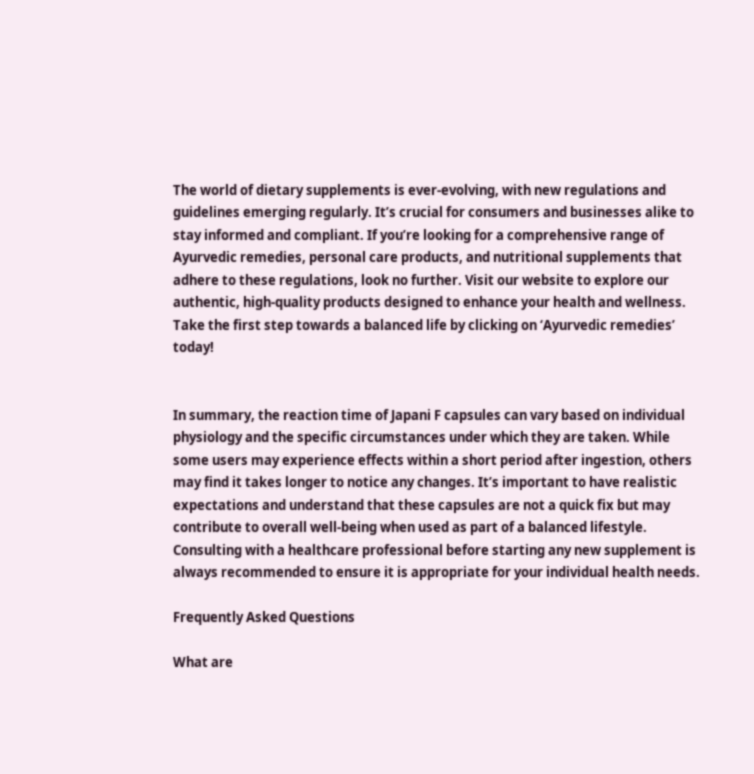The world of dietary supplements is ever-evolving, with new regulations and guidelines emerging regularly. It’s crucial for consumers and businesses alike to stay informed and compliant. If you’re looking for a comprehensive range of Ayurvedic remedies, personal care products, and nutritional supplements that adhere to these regulations, look no further. Visit our website to explore our authentic, high-quality products designed to enhance your health and wellness. Take the first step towards a balanced life by clicking on ‘Ayurvedic remedies’ today!


In summary, the reaction time of Japani F capsules can vary based on individual physiology and the specific circumstances under which they are taken. While some users may experience effects within a short period after ingestion, others may find it takes longer to notice any changes. It’s important to have realistic expectations and understand that these capsules are not a quick fix but may contribute to overall well-being when used as part of a balanced lifestyle. Consulting with a healthcare professional before starting any new supplement is always recommended to ensure it is appropriate for your individual health needs.

Frequently Asked Questions

What are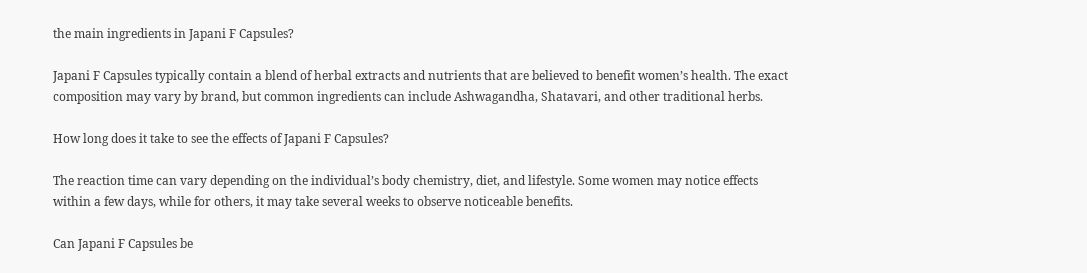the main ingredients in Japani F Capsules?

Japani F Capsules typically contain a blend of herbal extracts and nutrients that are believed to benefit women’s health. The exact composition may vary by brand, but common ingredients can include Ashwagandha, Shatavari, and other traditional herbs.

How long does it take to see the effects of Japani F Capsules?

The reaction time can vary depending on the individual’s body chemistry, diet, and lifestyle. Some women may notice effects within a few days, while for others, it may take several weeks to observe noticeable benefits.

Can Japani F Capsules be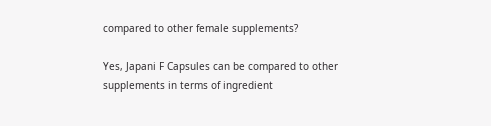compared to other female supplements?

Yes, Japani F Capsules can be compared to other supplements in terms of ingredient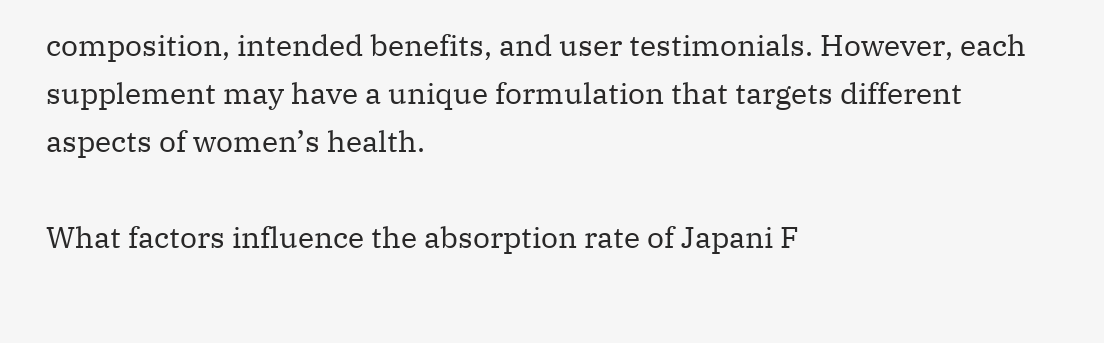composition, intended benefits, and user testimonials. However, each supplement may have a unique formulation that targets different aspects of women’s health.

What factors influence the absorption rate of Japani F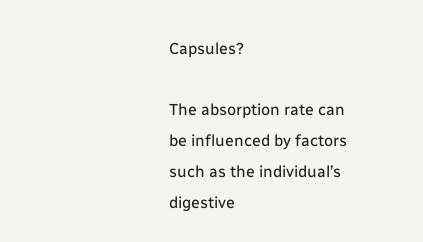Capsules?

The absorption rate can be influenced by factors such as the individual’s digestive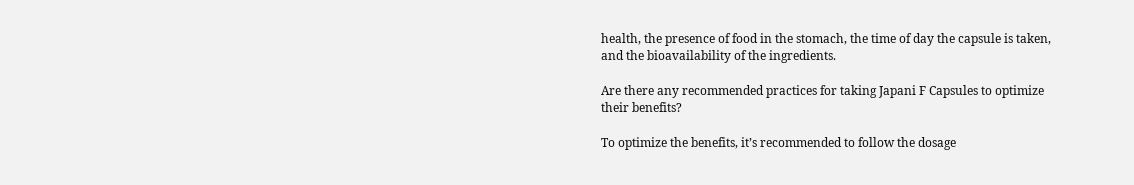health, the presence of food in the stomach, the time of day the capsule is taken, and the bioavailability of the ingredients.

Are there any recommended practices for taking Japani F Capsules to optimize their benefits?

To optimize the benefits, it’s recommended to follow the dosage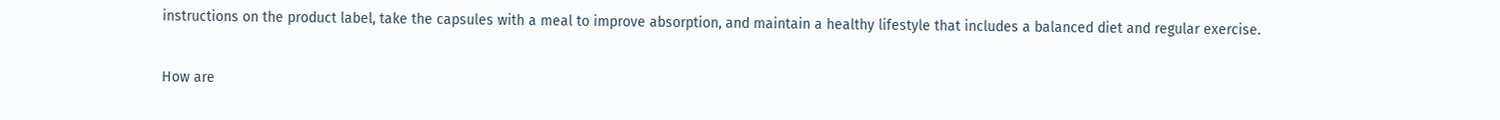instructions on the product label, take the capsules with a meal to improve absorption, and maintain a healthy lifestyle that includes a balanced diet and regular exercise.

How are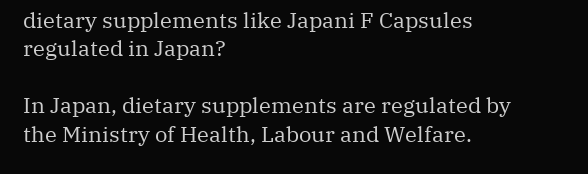dietary supplements like Japani F Capsules regulated in Japan?

In Japan, dietary supplements are regulated by the Ministry of Health, Labour and Welfare.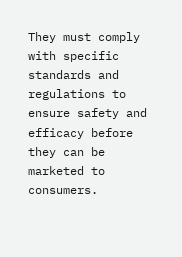They must comply with specific standards and regulations to ensure safety and efficacy before they can be marketed to consumers.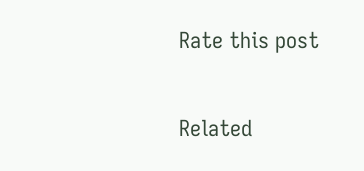Rate this post

Related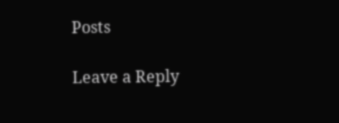Posts

Leave a Reply